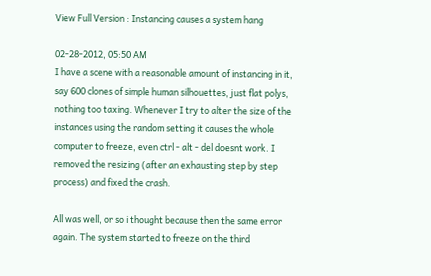View Full Version : Instancing causes a system hang

02-28-2012, 05:50 AM
I have a scene with a reasonable amount of instancing in it, say 600 clones of simple human silhouettes, just flat polys, nothing too taxing. Whenever I try to alter the size of the instances using the random setting it causes the whole computer to freeze, even ctrl - alt - del doesnt work. I removed the resizing (after an exhausting step by step process) and fixed the crash.

All was well, or so i thought because then the same error again. The system started to freeze on the third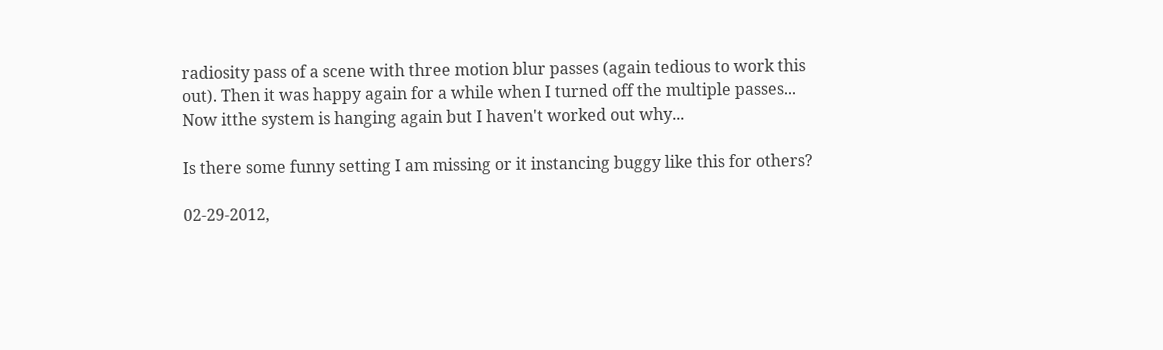radiosity pass of a scene with three motion blur passes (again tedious to work this out). Then it was happy again for a while when I turned off the multiple passes... Now itthe system is hanging again but I haven't worked out why...

Is there some funny setting I am missing or it instancing buggy like this for others?

02-29-2012,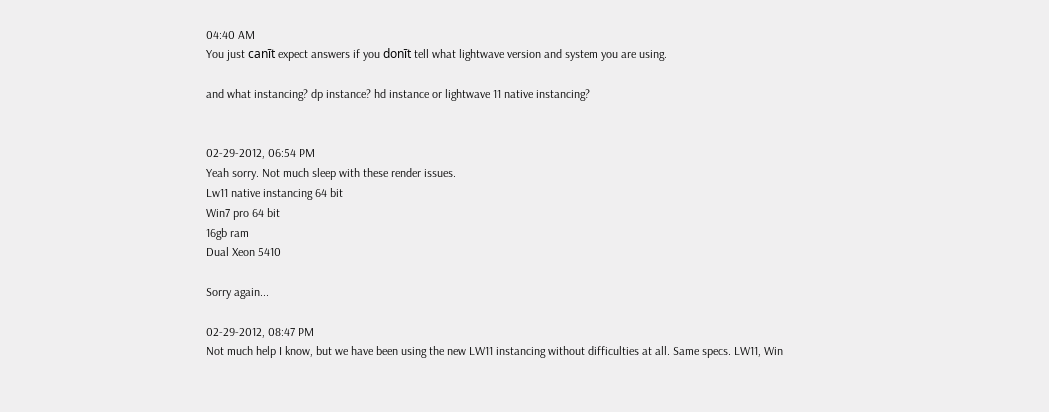04:40 AM
You just canīt expect answers if you donīt tell what lightwave version and system you are using.

and what instancing? dp instance? hd instance or lightwave 11 native instancing?


02-29-2012, 06:54 PM
Yeah sorry. Not much sleep with these render issues.
Lw11 native instancing 64 bit
Win7 pro 64 bit
16gb ram
Dual Xeon 5410

Sorry again...

02-29-2012, 08:47 PM
Not much help I know, but we have been using the new LW11 instancing without difficulties at all. Same specs. LW11, Win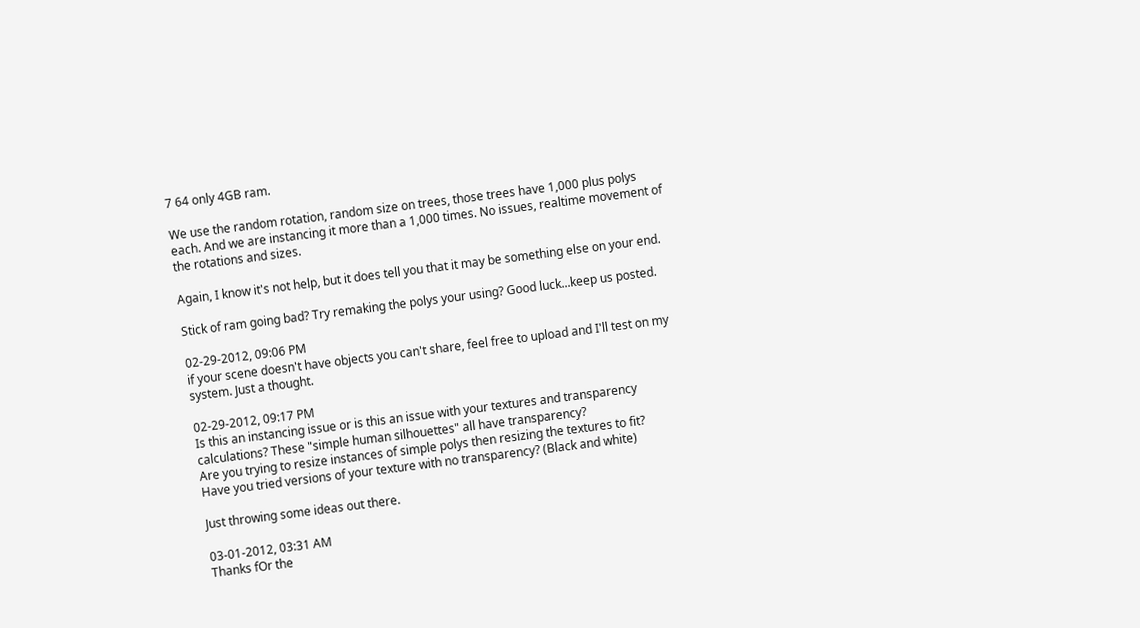7 64 only 4GB ram.

We use the random rotation, random size on trees, those trees have 1,000 plus polys each. And we are instancing it more than a 1,000 times. No issues, realtime movement of the rotations and sizes.

Again, I know it's not help, but it does tell you that it may be something else on your end.

Stick of ram going bad? Try remaking the polys your using? Good luck...keep us posted.

02-29-2012, 09:06 PM
if your scene doesn't have objects you can't share, feel free to upload and I'll test on my system. Just a thought.

02-29-2012, 09:17 PM
Is this an instancing issue or is this an issue with your textures and transparency calculations? These "simple human silhouettes" all have transparency?
Are you trying to resize instances of simple polys then resizing the textures to fit?
Have you tried versions of your texture with no transparency? (Black and white)

Just throwing some ideas out there.

03-01-2012, 03:31 AM
Thanks fOr the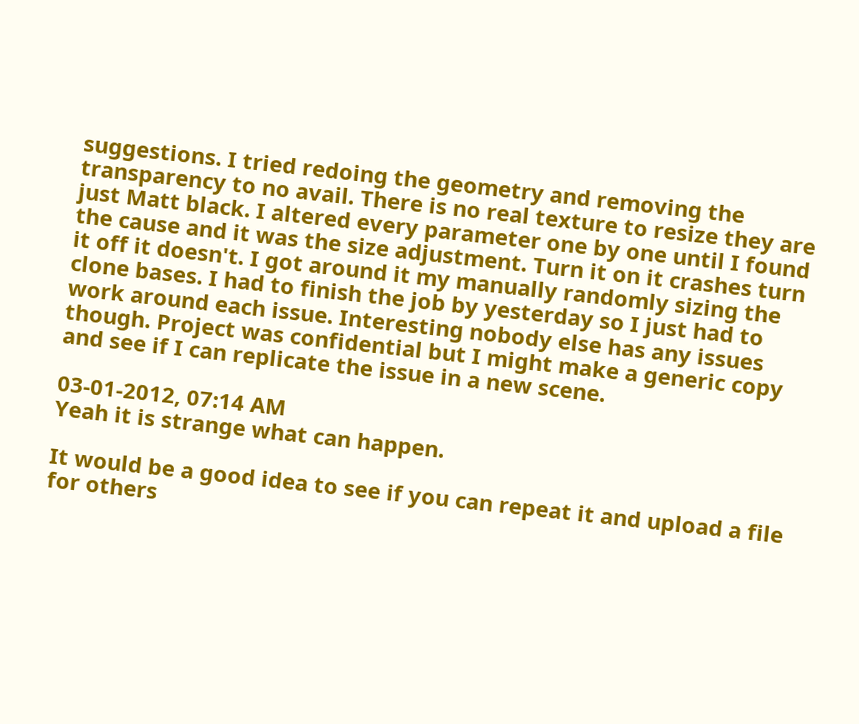suggestions. I tried redoing the geometry and removing the transparency to no avail. There is no real texture to resize they are just Matt black. I altered every parameter one by one until I found the cause and it was the size adjustment. Turn it on it crashes turn it off it doesn't. I got around it my manually randomly sizing the clone bases. I had to finish the job by yesterday so I just had to work around each issue. Interesting nobody else has any issues though. Project was confidential but I might make a generic copy and see if I can replicate the issue in a new scene.

03-01-2012, 07:14 AM
Yeah it is strange what can happen.

It would be a good idea to see if you can repeat it and upload a file for others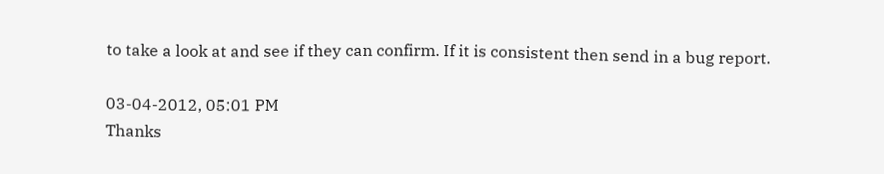to take a look at and see if they can confirm. If it is consistent then send in a bug report.

03-04-2012, 05:01 PM
Thanks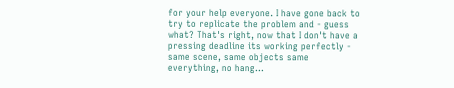for your help everyone. I have gone back to try to replicate the problem and - guess what? That's right, now that I don't have a pressing deadline its working perfectly - same scene, same objects same everything, no hang...